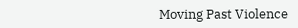Moving Past Violence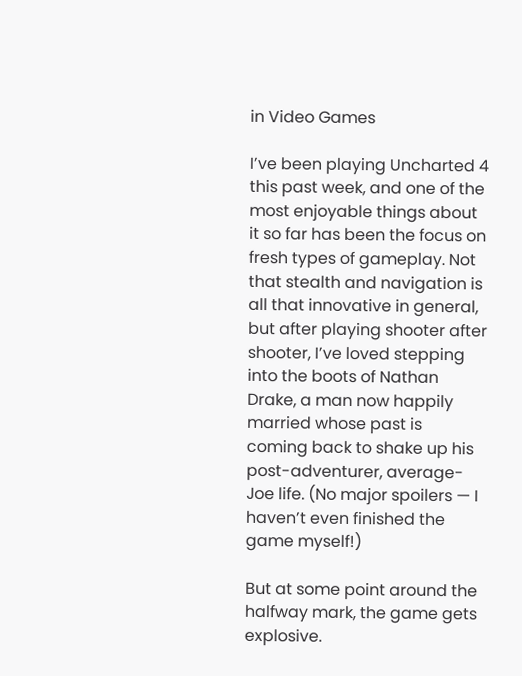in Video Games

I’ve been playing Uncharted 4 this past week, and one of the most enjoyable things about it so far has been the focus on fresh types of gameplay. Not that stealth and navigation is all that innovative in general, but after playing shooter after shooter, I’ve loved stepping into the boots of Nathan Drake, a man now happily married whose past is coming back to shake up his post-adventurer, average-Joe life. (No major spoilers — I haven’t even finished the game myself!)

But at some point around the halfway mark, the game gets explosive.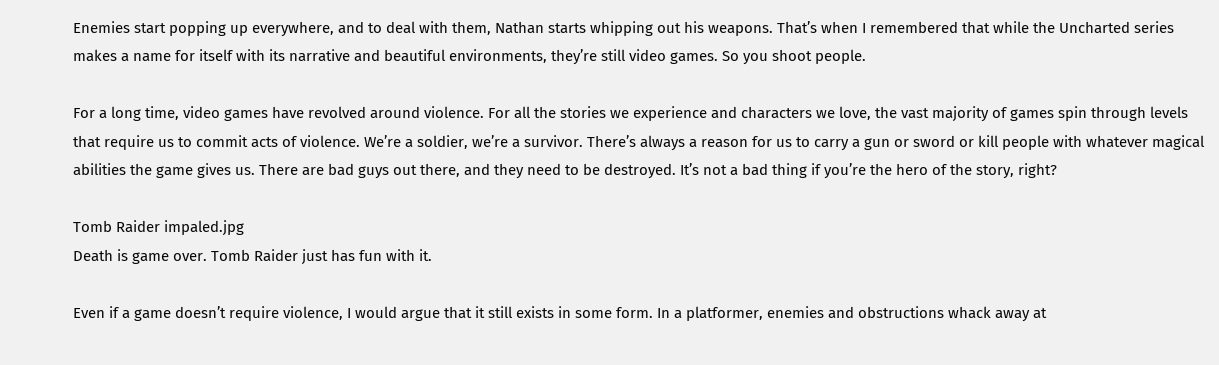Enemies start popping up everywhere, and to deal with them, Nathan starts whipping out his weapons. That’s when I remembered that while the Uncharted series makes a name for itself with its narrative and beautiful environments, they’re still video games. So you shoot people.

For a long time, video games have revolved around violence. For all the stories we experience and characters we love, the vast majority of games spin through levels that require us to commit acts of violence. We’re a soldier, we’re a survivor. There’s always a reason for us to carry a gun or sword or kill people with whatever magical abilities the game gives us. There are bad guys out there, and they need to be destroyed. It’s not a bad thing if you’re the hero of the story, right?

Tomb Raider impaled.jpg
Death is game over. Tomb Raider just has fun with it.

Even if a game doesn’t require violence, I would argue that it still exists in some form. In a platformer, enemies and obstructions whack away at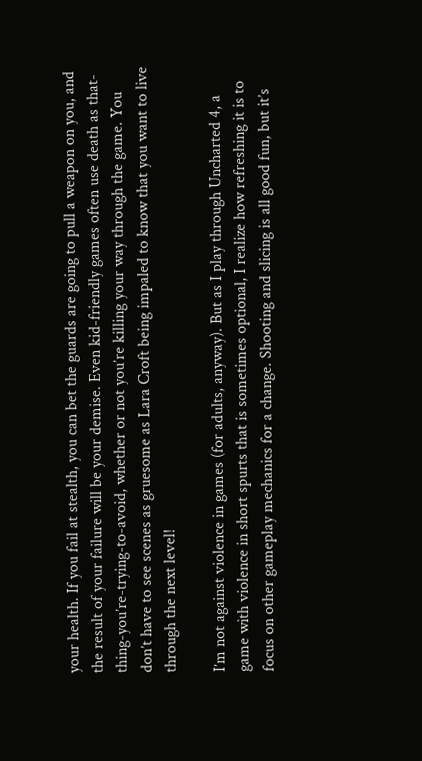your health. If you fail at stealth, you can bet the guards are going to pull a weapon on you, and the result of your failure will be your demise. Even kid-friendly games often use death as that-thing-you’re-trying-to-avoid, whether or not you’re killing your way through the game. You don’t have to see scenes as gruesome as Lara Croft being impaled to know that you want to live through the next level!

I’m not against violence in games (for adults, anyway). But as I play through Uncharted 4, a game with violence in short spurts that is sometimes optional, I realize how refreshing it is to focus on other gameplay mechanics for a change. Shooting and slicing is all good fun, but it’s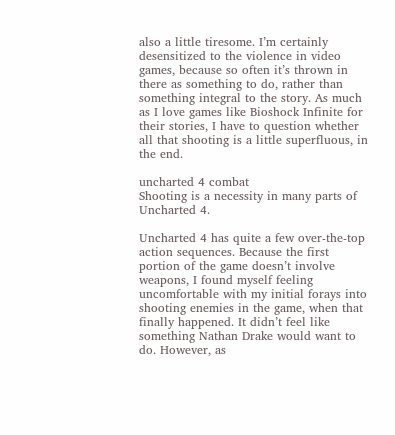also a little tiresome. I’m certainly desensitized to the violence in video games, because so often it’s thrown in there as something to do, rather than something integral to the story. As much as I love games like Bioshock Infinite for their stories, I have to question whether all that shooting is a little superfluous, in the end.

uncharted 4 combat
Shooting is a necessity in many parts of Uncharted 4.

Uncharted 4 has quite a few over-the-top action sequences. Because the first portion of the game doesn’t involve weapons, I found myself feeling uncomfortable with my initial forays into shooting enemies in the game, when that finally happened. It didn’t feel like something Nathan Drake would want to do. However, as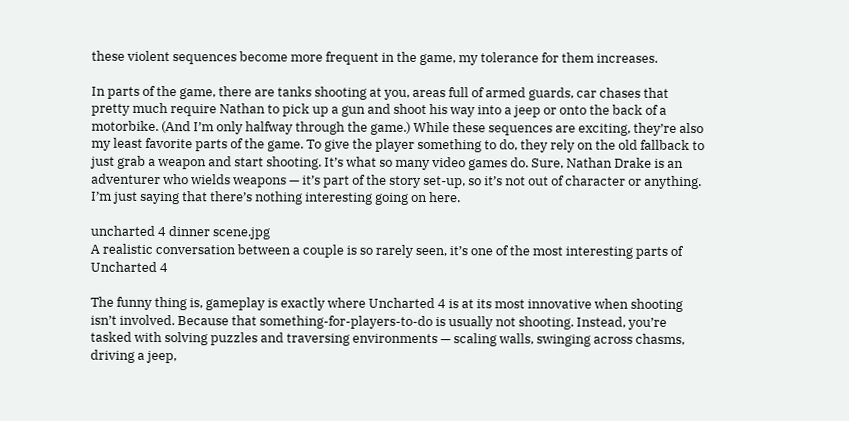these violent sequences become more frequent in the game, my tolerance for them increases.

In parts of the game, there are tanks shooting at you, areas full of armed guards, car chases that pretty much require Nathan to pick up a gun and shoot his way into a jeep or onto the back of a motorbike. (And I’m only halfway through the game.) While these sequences are exciting, they’re also my least favorite parts of the game. To give the player something to do, they rely on the old fallback to just grab a weapon and start shooting. It’s what so many video games do. Sure, Nathan Drake is an adventurer who wields weapons — it’s part of the story set-up, so it’s not out of character or anything. I’m just saying that there’s nothing interesting going on here.

uncharted 4 dinner scene.jpg
A realistic conversation between a couple is so rarely seen, it’s one of the most interesting parts of Uncharted 4

The funny thing is, gameplay is exactly where Uncharted 4 is at its most innovative when shooting isn’t involved. Because that something-for-players-to-do is usually not shooting. Instead, you’re tasked with solving puzzles and traversing environments — scaling walls, swinging across chasms, driving a jeep,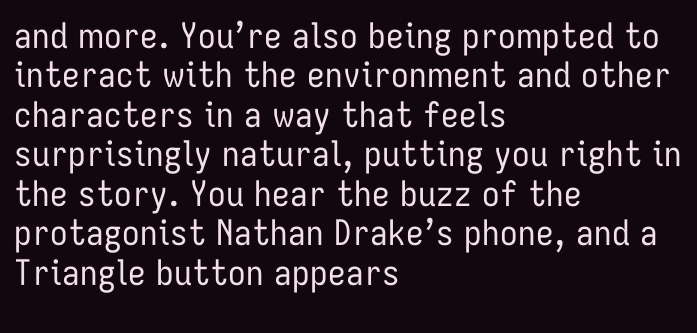and more. You’re also being prompted to interact with the environment and other characters in a way that feels surprisingly natural, putting you right in the story. You hear the buzz of the protagonist Nathan Drake’s phone, and a Triangle button appears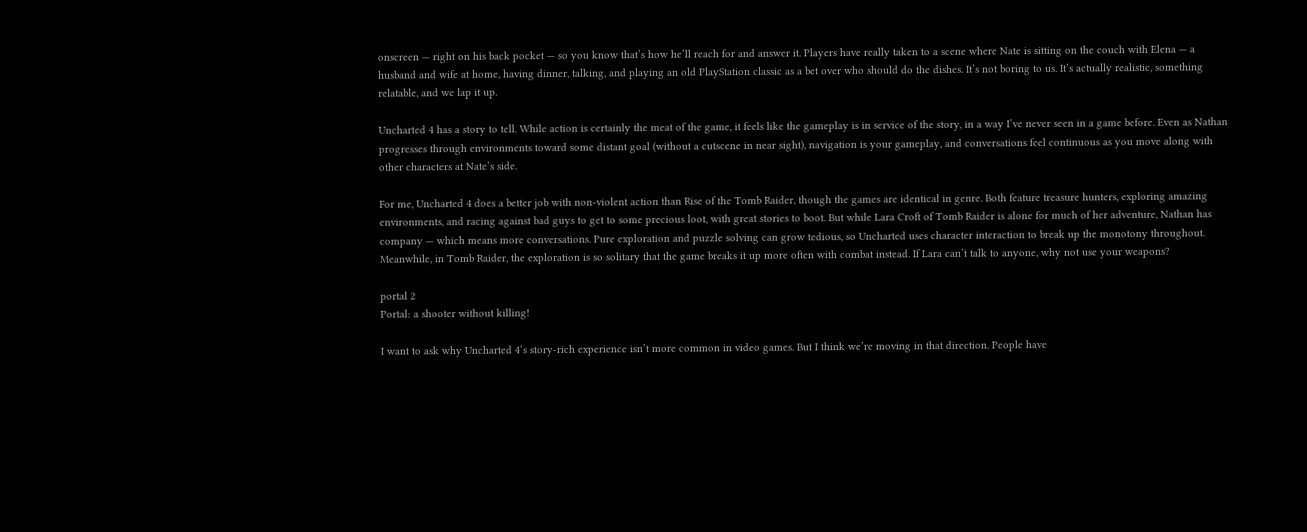onscreen — right on his back pocket — so you know that’s how he’ll reach for and answer it. Players have really taken to a scene where Nate is sitting on the couch with Elena — a husband and wife at home, having dinner, talking, and playing an old PlayStation classic as a bet over who should do the dishes. It’s not boring to us. It’s actually realistic, something relatable, and we lap it up.

Uncharted 4 has a story to tell. While action is certainly the meat of the game, it feels like the gameplay is in service of the story, in a way I’ve never seen in a game before. Even as Nathan progresses through environments toward some distant goal (without a cutscene in near sight), navigation is your gameplay, and conversations feel continuous as you move along with other characters at Nate’s side.

For me, Uncharted 4 does a better job with non-violent action than Rise of the Tomb Raider, though the games are identical in genre. Both feature treasure hunters, exploring amazing environments, and racing against bad guys to get to some precious loot, with great stories to boot. But while Lara Croft of Tomb Raider is alone for much of her adventure, Nathan has company — which means more conversations. Pure exploration and puzzle solving can grow tedious, so Uncharted uses character interaction to break up the monotony throughout. Meanwhile, in Tomb Raider, the exploration is so solitary that the game breaks it up more often with combat instead. If Lara can’t talk to anyone, why not use your weapons?

portal 2
Portal: a shooter without killing!

I want to ask why Uncharted 4‘s story-rich experience isn’t more common in video games. But I think we’re moving in that direction. People have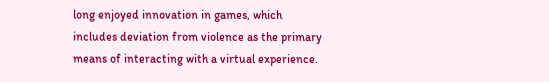long enjoyed innovation in games, which includes deviation from violence as the primary means of interacting with a virtual experience.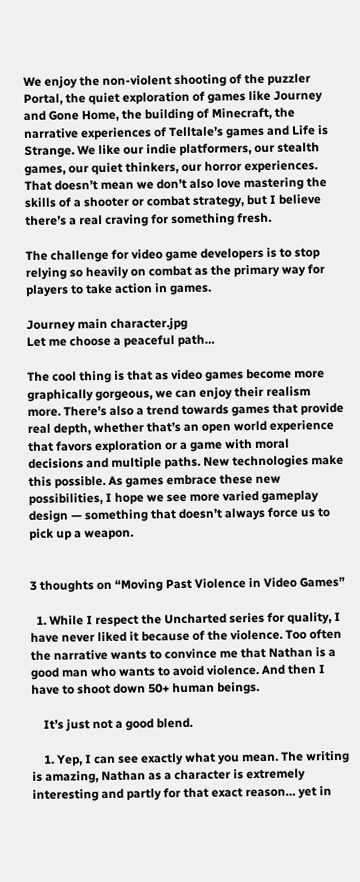We enjoy the non-violent shooting of the puzzler Portal, the quiet exploration of games like Journey and Gone Home, the building of Minecraft, the narrative experiences of Telltale’s games and Life is Strange. We like our indie platformers, our stealth games, our quiet thinkers, our horror experiences. That doesn’t mean we don’t also love mastering the skills of a shooter or combat strategy, but I believe there’s a real craving for something fresh.

The challenge for video game developers is to stop relying so heavily on combat as the primary way for players to take action in games.

Journey main character.jpg
Let me choose a peaceful path…

The cool thing is that as video games become more graphically gorgeous, we can enjoy their realism more. There’s also a trend towards games that provide real depth, whether that’s an open world experience that favors exploration or a game with moral decisions and multiple paths. New technologies make this possible. As games embrace these new possibilities, I hope we see more varied gameplay design — something that doesn’t always force us to pick up a weapon.


3 thoughts on “Moving Past Violence in Video Games”

  1. While I respect the Uncharted series for quality, I have never liked it because of the violence. Too often the narrative wants to convince me that Nathan is a good man who wants to avoid violence. And then I have to shoot down 50+ human beings.

    It’s just not a good blend.

    1. Yep, I can see exactly what you mean. The writing is amazing, Nathan as a character is extremely interesting and partly for that exact reason… yet in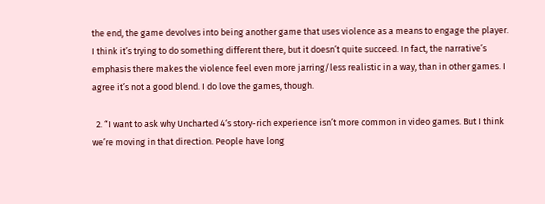the end, the game devolves into being another game that uses violence as a means to engage the player. I think it’s trying to do something different there, but it doesn’t quite succeed. In fact, the narrative’s emphasis there makes the violence feel even more jarring/less realistic in a way, than in other games. I agree it’s not a good blend. I do love the games, though.

  2. “I want to ask why Uncharted 4‘s story-rich experience isn’t more common in video games. But I think we’re moving in that direction. People have long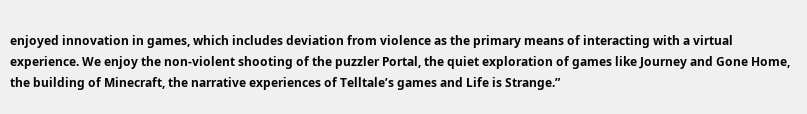enjoyed innovation in games, which includes deviation from violence as the primary means of interacting with a virtual experience. We enjoy the non-violent shooting of the puzzler Portal, the quiet exploration of games like Journey and Gone Home, the building of Minecraft, the narrative experiences of Telltale’s games and Life is Strange.”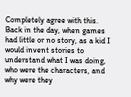Completely agree with this. Back in the day, when games had little or no story, as a kid I would invent stories to understand what I was doing, who were the characters, and why were they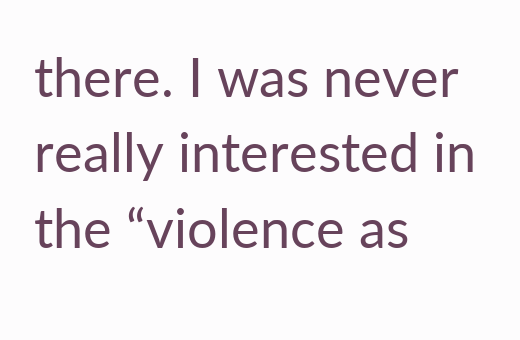there. I was never really interested in the “violence as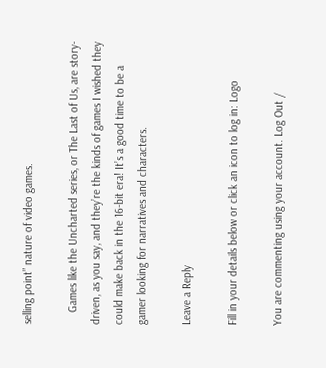selling point” nature of video games.

    Games like the Uncharted series, or The Last of Us, are story-driven, as you say, and they’re the kinds of games I wished they could make back in the 16-bit era! It’s a good time to be a gamer looking for narratives and characters.

Leave a Reply

Fill in your details below or click an icon to log in: Logo

You are commenting using your account. Log Out /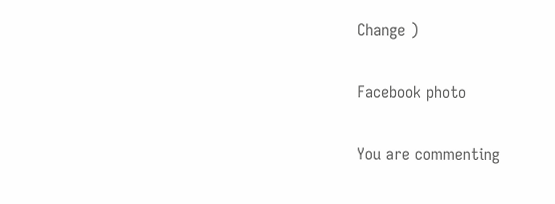Change )

Facebook photo

You are commenting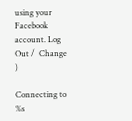using your Facebook account. Log Out /  Change )

Connecting to %s